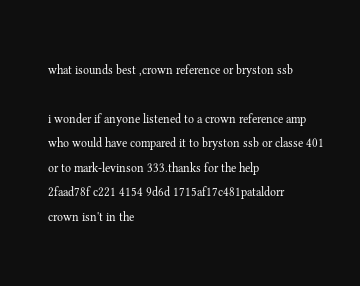what isounds best ,crown reference or bryston ssb

i wonder if anyone listened to a crown reference amp who would have compared it to bryston ssb or classe 401 or to mark-levinson 333.thanks for the help
2faad78f c221 4154 9d6d 1715af17c481pataldorr
crown isn't in the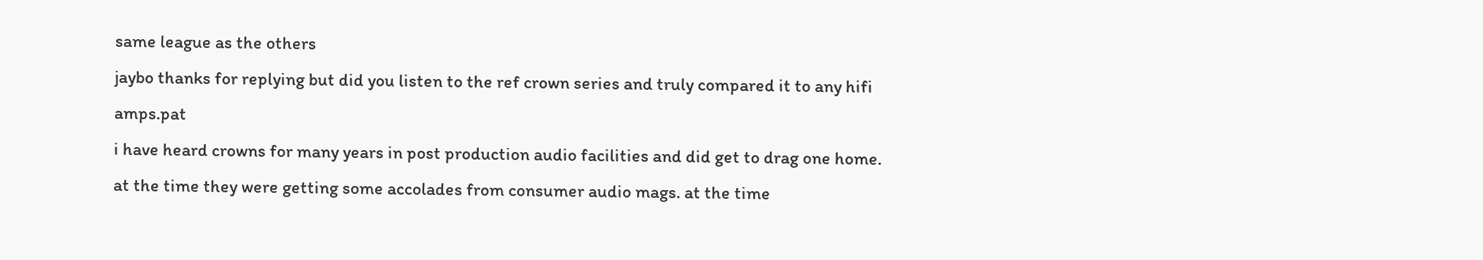same league as the others
jaybo thanks for replying but did you listen to the ref crown series and truly compared it to any hifi amps.pat
i have heard crowns for many years in post production audio facilities and did get to drag one home. at the time they were getting some accolades from consumer audio mags. at the time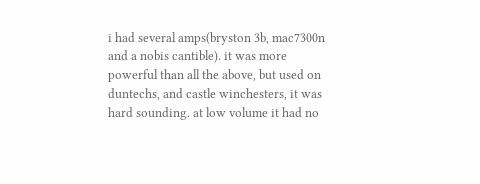i had several amps(bryston 3b, mac7300n and a nobis cantible). it was more powerful than all the above, but used on duntechs, and castle winchesters, it was hard sounding. at low volume it had no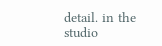detail. in the studio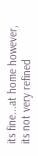its fine...at home however, its not very refined